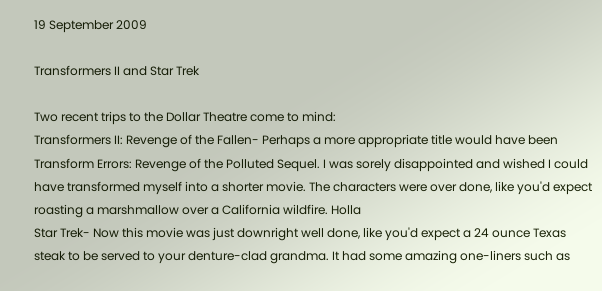19 September 2009

Transformers II and Star Trek

Two recent trips to the Dollar Theatre come to mind:
Transformers II: Revenge of the Fallen- Perhaps a more appropriate title would have been Transform Errors: Revenge of the Polluted Sequel. I was sorely disappointed and wished I could have transformed myself into a shorter movie. The characters were over done, like you'd expect roasting a marshmallow over a California wildfire. Holla
Star Trek- Now this movie was just downright well done, like you'd expect a 24 ounce Texas steak to be served to your denture-clad grandma. It had some amazing one-liners such as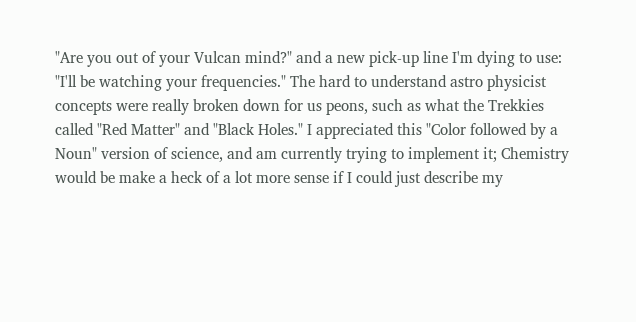"Are you out of your Vulcan mind?" and a new pick-up line I'm dying to use: "I'll be watching your frequencies." The hard to understand astro physicist concepts were really broken down for us peons, such as what the Trekkies called "Red Matter" and "Black Holes." I appreciated this "Color followed by a Noun" version of science, and am currently trying to implement it; Chemistry would be make a heck of a lot more sense if I could just describe my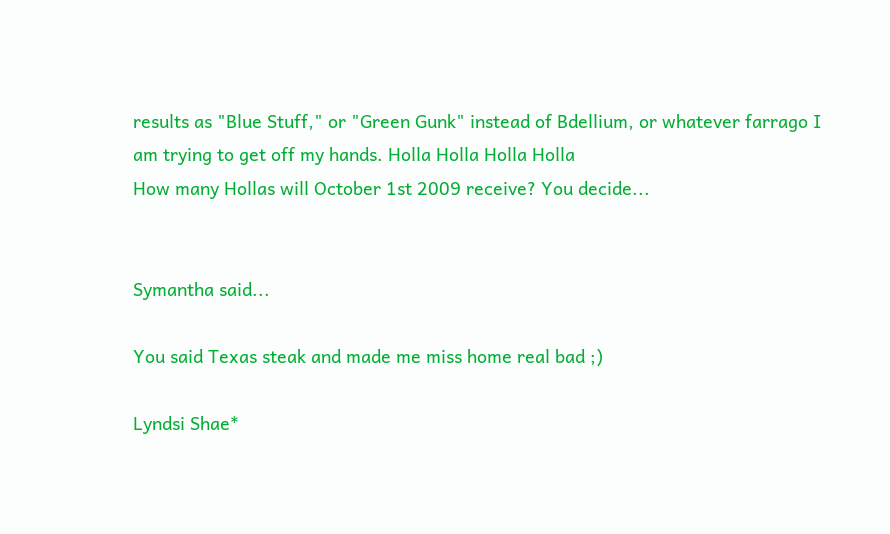results as "Blue Stuff," or "Green Gunk" instead of Bdellium, or whatever farrago I am trying to get off my hands. Holla Holla Holla Holla
How many Hollas will October 1st 2009 receive? You decide...


Symantha said...

You said Texas steak and made me miss home real bad ;)

Lyndsi Shae*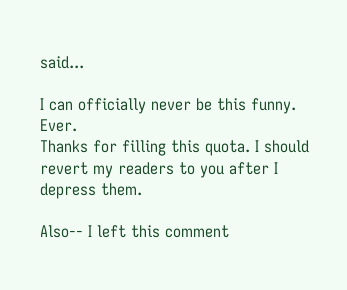said...

I can officially never be this funny. Ever.
Thanks for filling this quota. I should revert my readers to you after I depress them.

Also-- I left this comment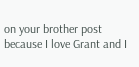on your brother post because I love Grant and I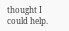thought I could help.